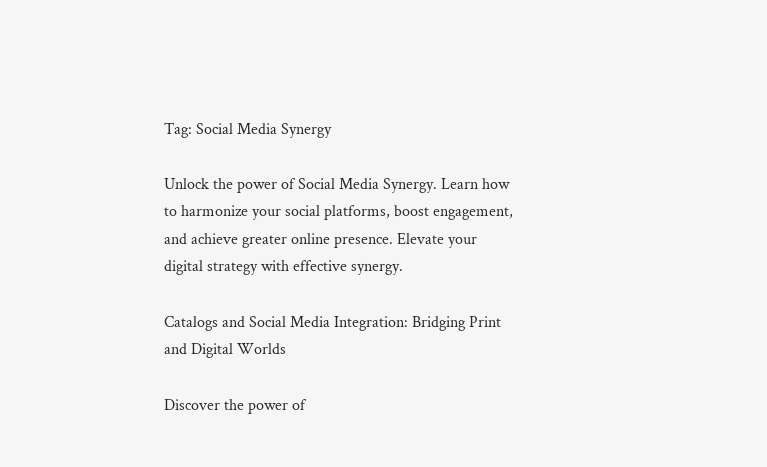Tag: Social Media Synergy

Unlock the power of Social Media Synergy. Learn how to harmonize your social platforms, boost engagement, and achieve greater online presence. Elevate your digital strategy with effective synergy.

Catalogs and Social Media Integration: Bridging Print and Digital Worlds

Discover the power of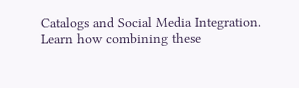Catalogs and Social Media Integration. Learn how combining these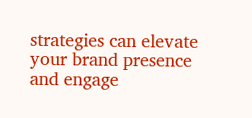strategies can elevate your brand presence and engage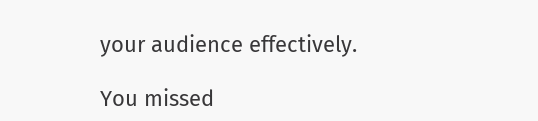your audience effectively.

You missed